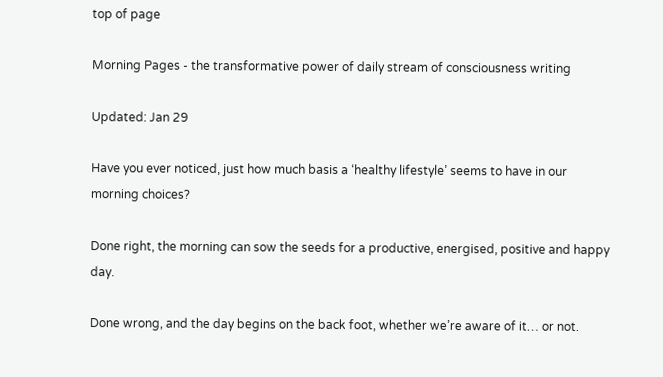top of page

Morning Pages - the transformative power of daily stream of consciousness writing

Updated: Jan 29

Have you ever noticed, just how much basis a ‘healthy lifestyle’ seems to have in our morning choices?

Done right, the morning can sow the seeds for a productive, energised, positive and happy day.

Done wrong, and the day begins on the back foot, whether we’re aware of it… or not.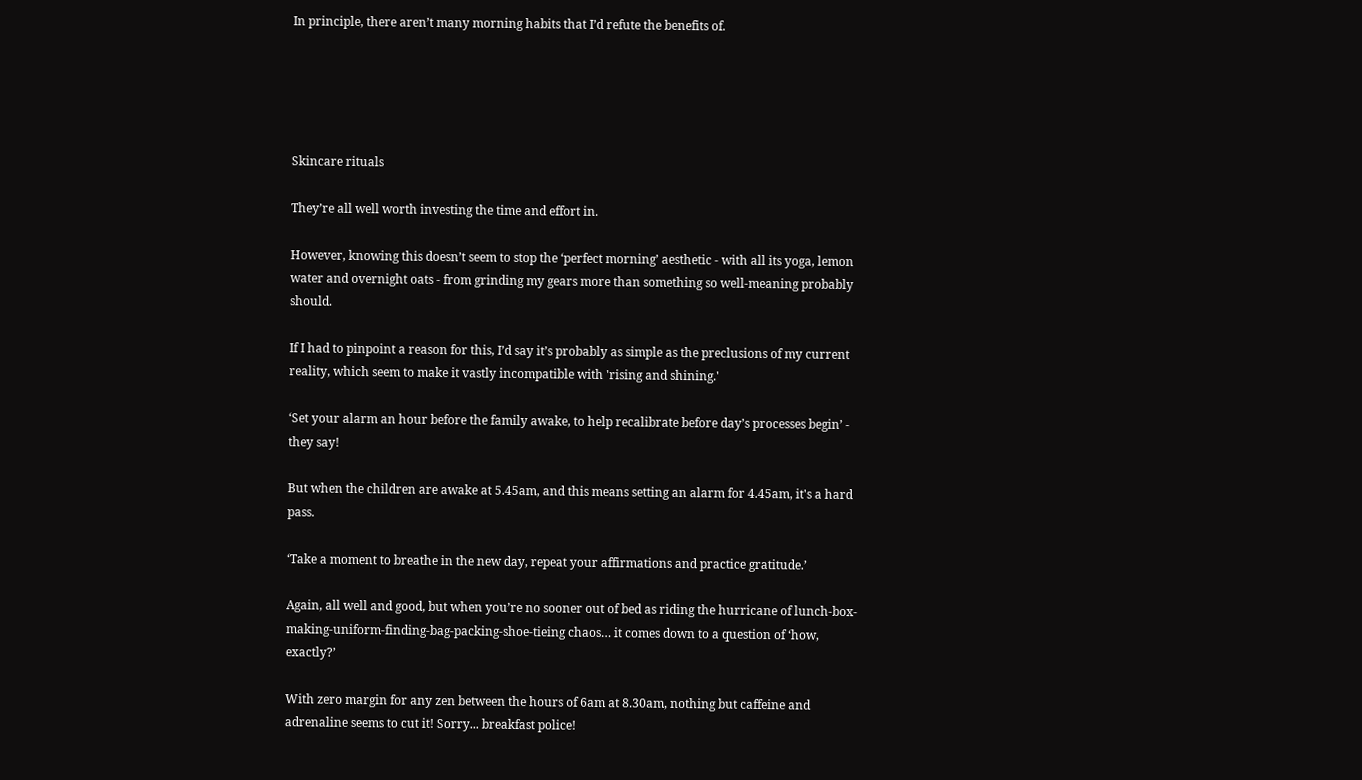In principle, there aren’t many morning habits that I’d refute the benefits of.





Skincare rituals

They’re all well worth investing the time and effort in.

However, knowing this doesn’t seem to stop the ‘perfect morning’ aesthetic - with all its yoga, lemon water and overnight oats - from grinding my gears more than something so well-meaning probably should.

If I had to pinpoint a reason for this, I’d say it’s probably as simple as the preclusions of my current reality, which seem to make it vastly incompatible with 'rising and shining.'

‘Set your alarm an hour before the family awake, to help recalibrate before day’s processes begin’ - they say!

But when the children are awake at 5.45am, and this means setting an alarm for 4.45am, it's a hard pass.

‘Take a moment to breathe in the new day, repeat your affirmations and practice gratitude.’

Again, all well and good, but when you’re no sooner out of bed as riding the hurricane of lunch-box-making-uniform-finding-bag-packing-shoe-tieing chaos… it comes down to a question of ‘how, exactly?’

With zero margin for any zen between the hours of 6am at 8.30am, nothing but caffeine and adrenaline seems to cut it! Sorry... breakfast police!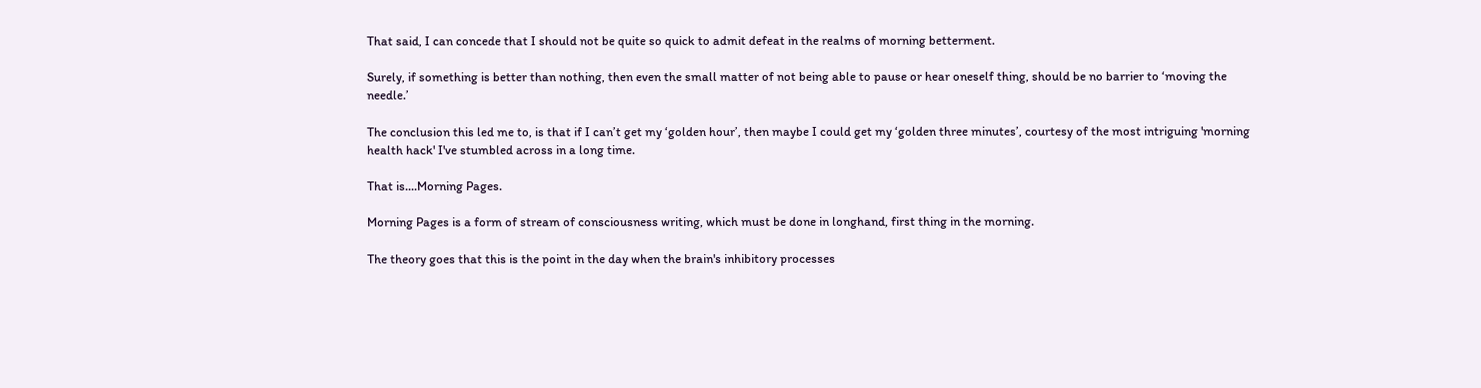That said, I can concede that I should not be quite so quick to admit defeat in the realms of morning betterment.

Surely, if something is better than nothing, then even the small matter of not being able to pause or hear oneself thing, should be no barrier to ‘moving the needle.’

The conclusion this led me to, is that if I can’t get my ‘golden hour’, then maybe I could get my ‘golden three minutes’, courtesy of the most intriguing 'morning health hack' I've stumbled across in a long time.

That is....Morning Pages.

Morning Pages is a form of stream of consciousness writing, which must be done in longhand, first thing in the morning.

The theory goes that this is the point in the day when the brain's inhibitory processes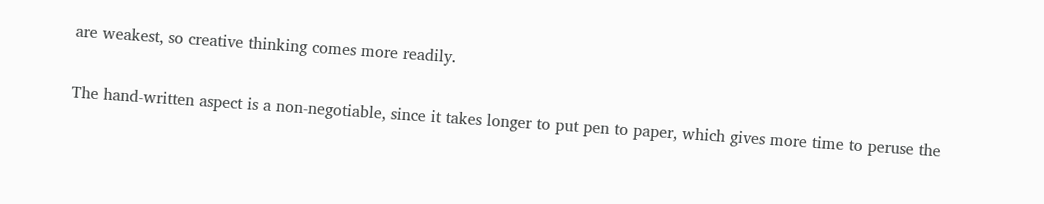are weakest, so creative thinking comes more readily.

The hand-written aspect is a non-negotiable, since it takes longer to put pen to paper, which gives more time to peruse the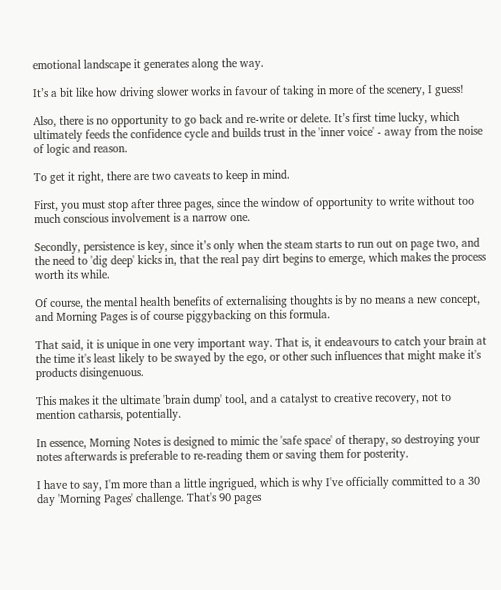emotional landscape it generates along the way.

It’s a bit like how driving slower works in favour of taking in more of the scenery, I guess!

Also, there is no opportunity to go back and re-write or delete. It’s first time lucky, which ultimately feeds the confidence cycle and builds trust in the 'inner voice' - away from the noise of logic and reason.

To get it right, there are two caveats to keep in mind.

First, you must stop after three pages, since the window of opportunity to write without too much conscious involvement is a narrow one.

Secondly, persistence is key, since it’s only when the steam starts to run out on page two, and the need to 'dig deep' kicks in, that the real pay dirt begins to emerge, which makes the process worth its while.

Of course, the mental health benefits of externalising thoughts is by no means a new concept, and Morning Pages is of course piggybacking on this formula.

That said, it is unique in one very important way. That is, it endeavours to catch your brain at the time it's least likely to be swayed by the ego, or other such influences that might make it's products disingenuous.

This makes it the ultimate 'brain dump' tool, and a catalyst to creative recovery, not to mention catharsis, potentially.

In essence, Morning Notes is designed to mimic the 'safe space' of therapy, so destroying your notes afterwards is preferable to re-reading them or saving them for posterity.

I have to say, I'm more than a little ingrigued, which is why I've officially committed to a 30 day 'Morning Pages' challenge. That's 90 pages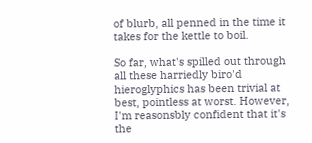of blurb, all penned in the time it takes for the kettle to boil.

So far, what's spilled out through all these harriedly biro'd hieroglyphics has been trivial at best, pointless at worst. However, I'm reasonsbly confident that it's the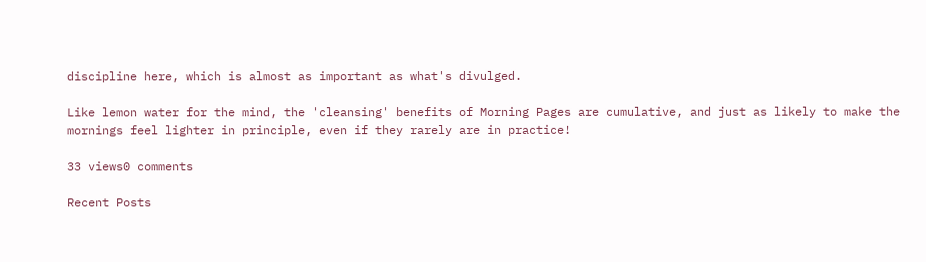discipline here, which is almost as important as what's divulged.

Like lemon water for the mind, the 'cleansing' benefits of Morning Pages are cumulative, and just as likely to make the mornings feel lighter in principle, even if they rarely are in practice!

33 views0 comments

Recent Posts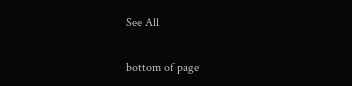See All


bottom of page